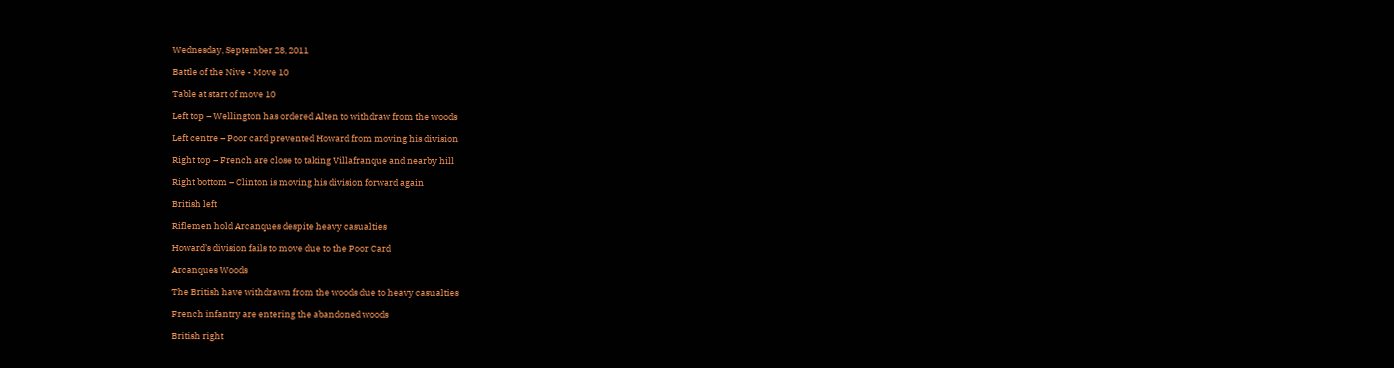Wednesday, September 28, 2011

Battle of the Nive - Move 10

Table at start of move 10

Left top – Wellington has ordered Alten to withdraw from the woods

Left centre – Poor card prevented Howard from moving his division

Right top – French are close to taking Villafranque and nearby hill

Right bottom – Clinton is moving his division forward again

British left

Riflemen hold Arcanques despite heavy casualties

Howard’s division fails to move due to the Poor Card

Arcanques Woods

The British have withdrawn from the woods due to heavy casualties

French infantry are entering the abandoned woods

British right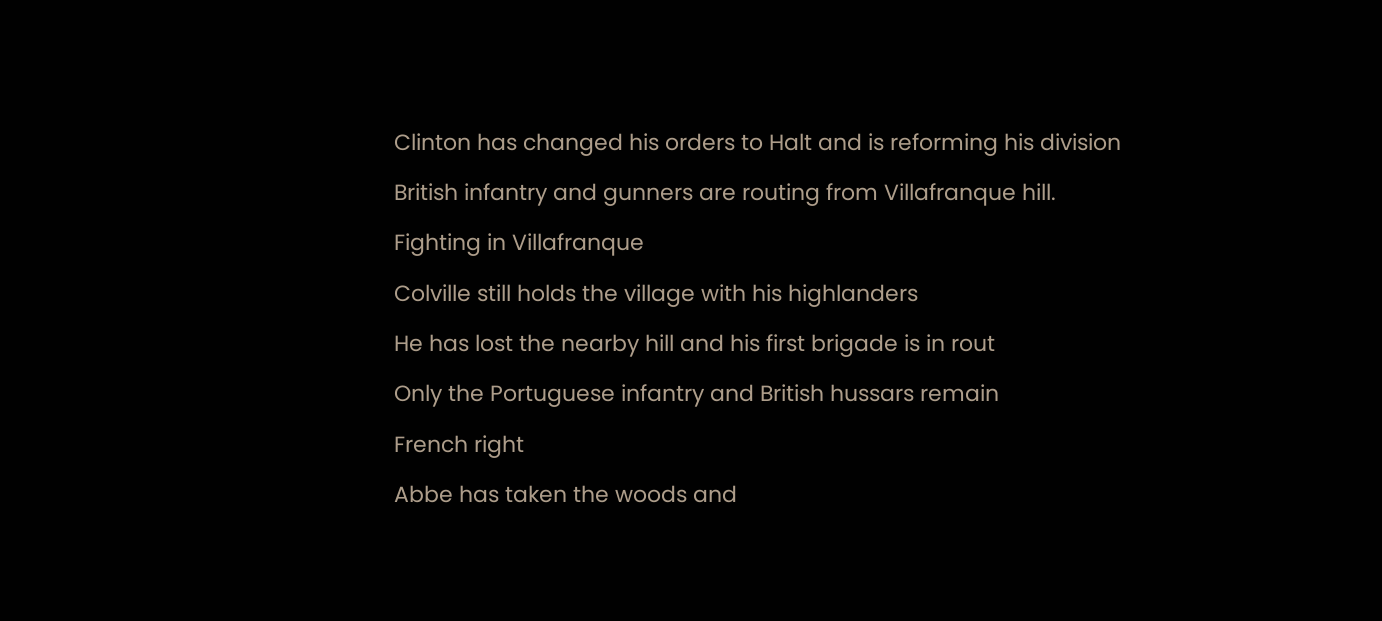Clinton has changed his orders to Halt and is reforming his division

British infantry and gunners are routing from Villafranque hill.

Fighting in Villafranque

Colville still holds the village with his highlanders

He has lost the nearby hill and his first brigade is in rout

Only the Portuguese infantry and British hussars remain

French right

Abbe has taken the woods and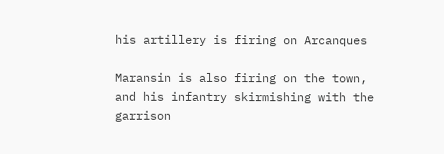his artillery is firing on Arcanques

Maransin is also firing on the town, and his infantry skirmishing with the garrison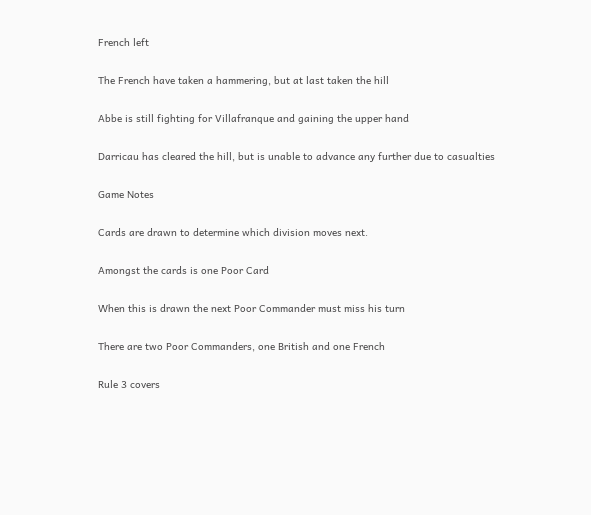French left

The French have taken a hammering, but at last taken the hill

Abbe is still fighting for Villafranque and gaining the upper hand

Darricau has cleared the hill, but is unable to advance any further due to casualties

Game Notes

Cards are drawn to determine which division moves next.

Amongst the cards is one Poor Card

When this is drawn the next Poor Commander must miss his turn

There are two Poor Commanders, one British and one French

Rule 3 covers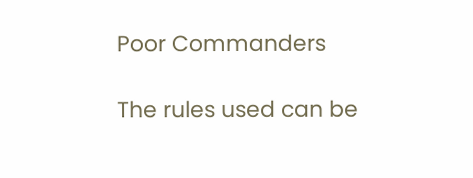Poor Commanders

The rules used can be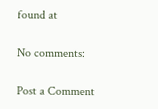found at

No comments:

Post a Comment